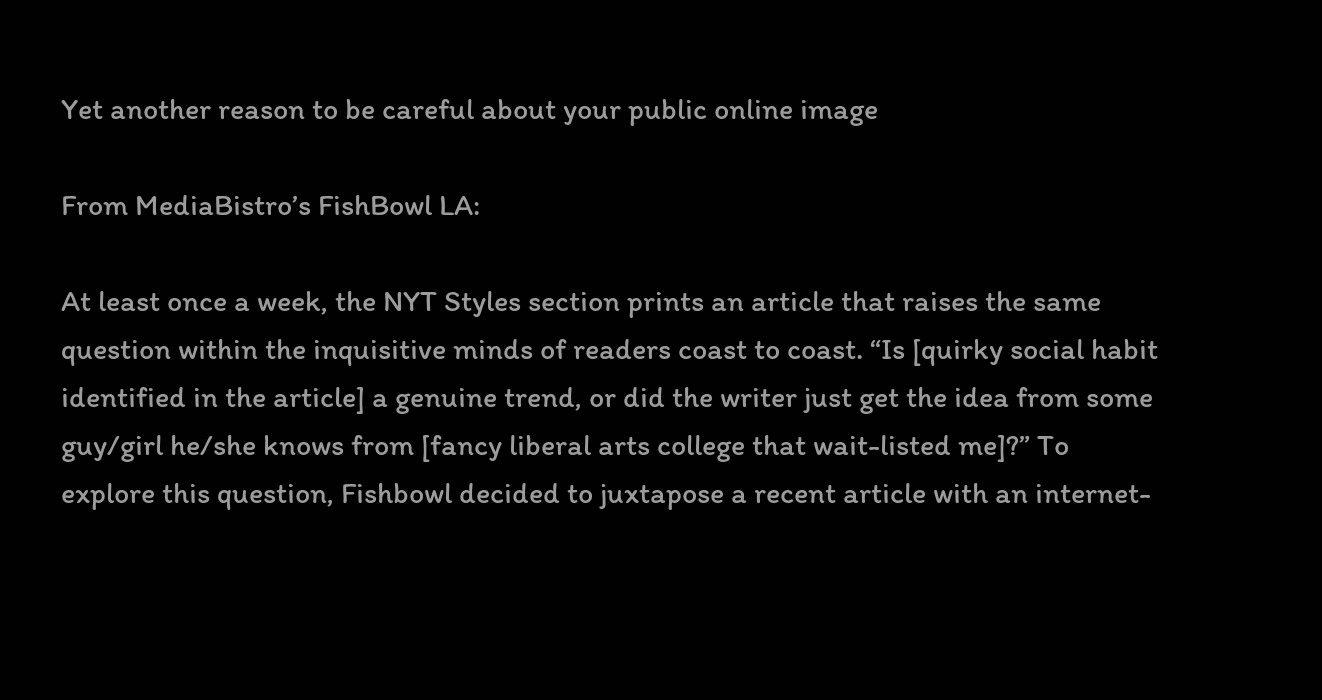Yet another reason to be careful about your public online image

From MediaBistro’s FishBowl LA:

At least once a week, the NYT Styles section prints an article that raises the same question within the inquisitive minds of readers coast to coast. “Is [quirky social habit identified in the article] a genuine trend, or did the writer just get the idea from some guy/girl he/she knows from [fancy liberal arts college that wait-listed me]?” To explore this question, Fishbowl decided to juxtapose a recent article with an internet-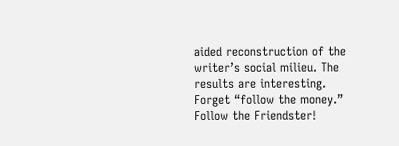aided reconstruction of the writer’s social milieu. The results are interesting. Forget “follow the money.” Follow the Friendster!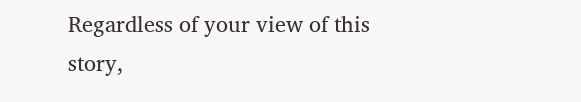Regardless of your view of this story,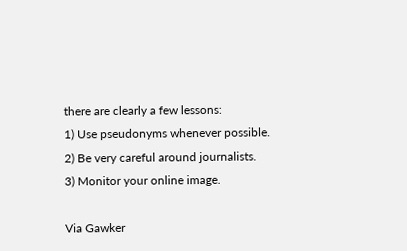there are clearly a few lessons:
1) Use pseudonyms whenever possible.
2) Be very careful around journalists.
3) Monitor your online image.

Via Gawker